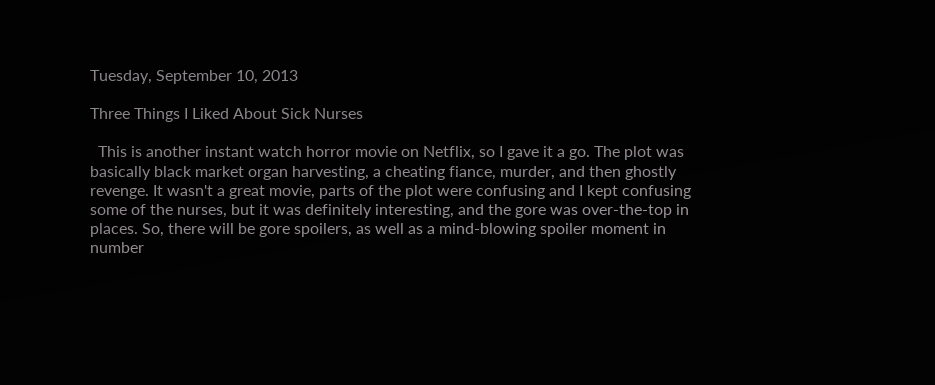Tuesday, September 10, 2013

Three Things I Liked About Sick Nurses

  This is another instant watch horror movie on Netflix, so I gave it a go. The plot was basically black market organ harvesting, a cheating fiance, murder, and then ghostly revenge. It wasn't a great movie, parts of the plot were confusing and I kept confusing some of the nurses, but it was definitely interesting, and the gore was over-the-top in places. So, there will be gore spoilers, as well as a mind-blowing spoiler moment in number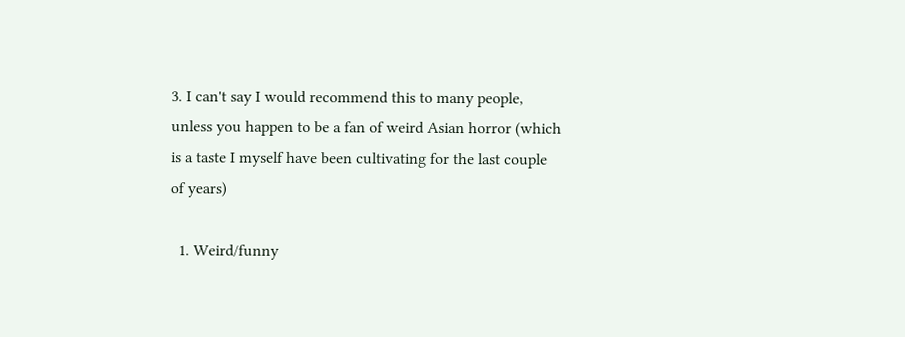3. I can't say I would recommend this to many people, unless you happen to be a fan of weird Asian horror (which is a taste I myself have been cultivating for the last couple of years)

  1. Weird/funny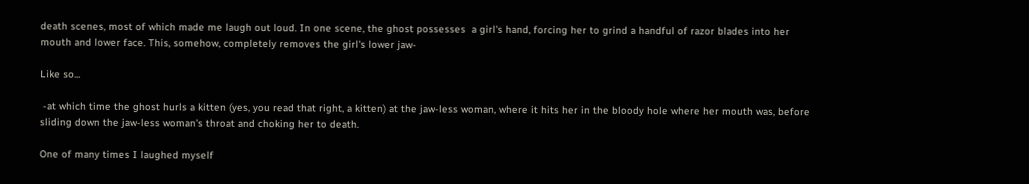death scenes, most of which made me laugh out loud. In one scene, the ghost possesses  a girl's hand, forcing her to grind a handful of razor blades into her mouth and lower face. This, somehow, completely removes the girl's lower jaw-

Like so...

 -at which time the ghost hurls a kitten (yes, you read that right, a kitten) at the jaw-less woman, where it hits her in the bloody hole where her mouth was, before sliding down the jaw-less woman's throat and choking her to death.

One of many times I laughed myself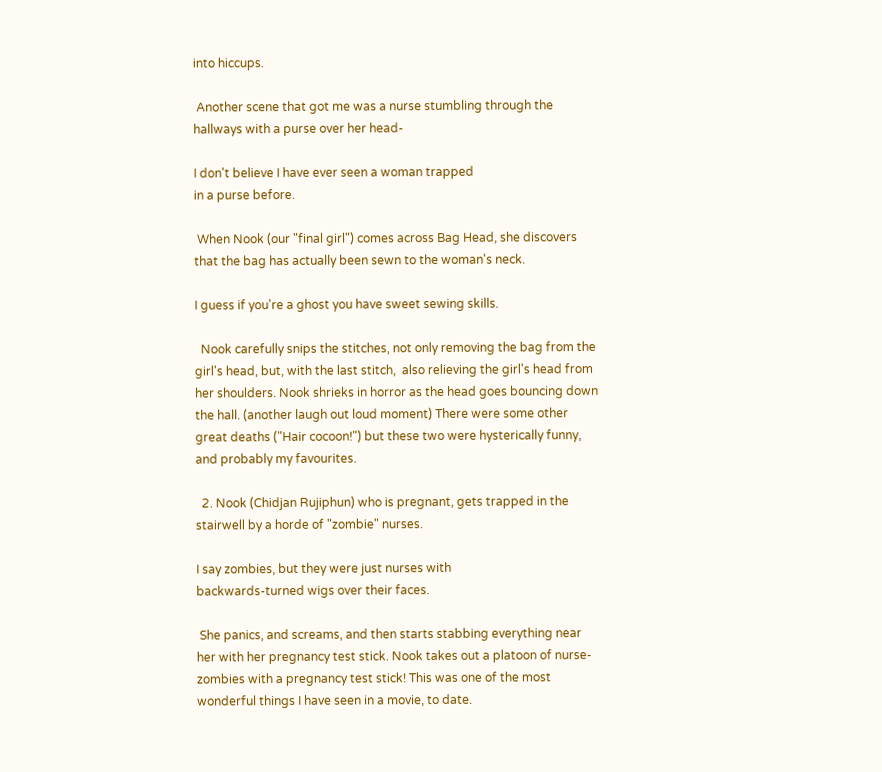into hiccups.

 Another scene that got me was a nurse stumbling through the hallways with a purse over her head-

I don't believe I have ever seen a woman trapped
in a purse before.

 When Nook (our "final girl") comes across Bag Head, she discovers that the bag has actually been sewn to the woman's neck.

I guess if you're a ghost you have sweet sewing skills.

  Nook carefully snips the stitches, not only removing the bag from the girl's head, but, with the last stitch,  also relieving the girl's head from her shoulders. Nook shrieks in horror as the head goes bouncing down the hall. (another laugh out loud moment) There were some other great deaths ("Hair cocoon!") but these two were hysterically funny, and probably my favourites.

  2. Nook (Chidjan Rujiphun) who is pregnant, gets trapped in the stairwell by a horde of "zombie" nurses.

I say zombies, but they were just nurses with
backwards-turned wigs over their faces.

 She panics, and screams, and then starts stabbing everything near her with her pregnancy test stick. Nook takes out a platoon of nurse-zombies with a pregnancy test stick! This was one of the most wonderful things I have seen in a movie, to date.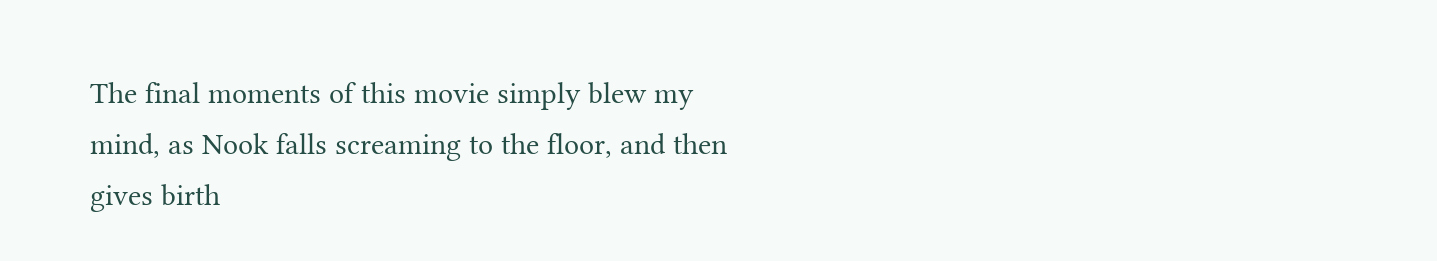The final moments of this movie simply blew my mind, as Nook falls screaming to the floor, and then gives birth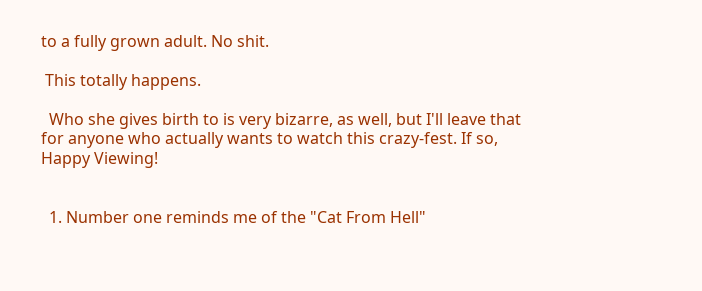to a fully grown adult. No shit.

 This totally happens.

  Who she gives birth to is very bizarre, as well, but I'll leave that for anyone who actually wants to watch this crazy-fest. If so, Happy Viewing!


  1. Number one reminds me of the "Cat From Hell"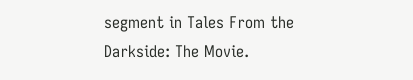segment in Tales From the Darkside: The Movie.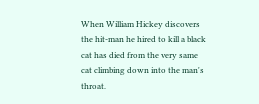When William Hickey discovers the hit-man he hired to kill a black cat has died from the very same cat climbing down into the man's throat.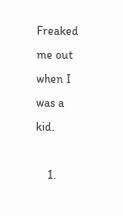Freaked me out when I was a kid.

    1.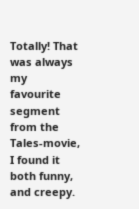Totally! That was always my favourite segment from the Tales-movie, I found it both funny, and creepy.